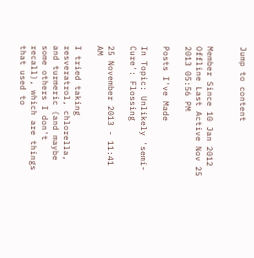Jump to content


Member Since 10 Jan 2012
Offline Last Active Nov 25 2013 05:56 PM

Posts I've Made

In Topic: Unlikely 'semi-Cure': Flossing

25 November 2013 - 11:41 AM

I tried taking resveratrol, chlorella, and turmeric (and maybe some others I don't recall), which are things that used to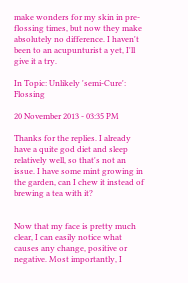make wonders for my skin in pre-flossing times, but now they make absolutely no difference. I haven't been to an acupunturist a yet, I'll give it a try.

In Topic: Unlikely 'semi-Cure': Flossing

20 November 2013 - 03:35 PM

Thanks for the replies. I already have a quite god diet and sleep relatively well, so that's not an issue. I have some mint growing in the garden, can I chew it instead of brewing a tea with it?


Now that my face is pretty much clear, I can easily notice what causes any change, positive or negative. Most importantly, I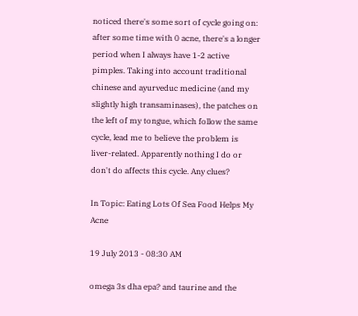noticed there's some sort of cycle going on: after some time with 0 acne, there's a longer period when I always have 1-2 active pimples. Taking into account traditional chinese and ayurveduc medicine (and my slightly high transaminases), the patches on the left of my tongue, which follow the same cycle, lead me to believe the problem is liver-related. Apparently nothing I do or don't do affects this cycle. Any clues?

In Topic: Eating Lots Of Sea Food Helps My Acne

19 July 2013 - 08:30 AM

omega 3s dha epa? and taurine and the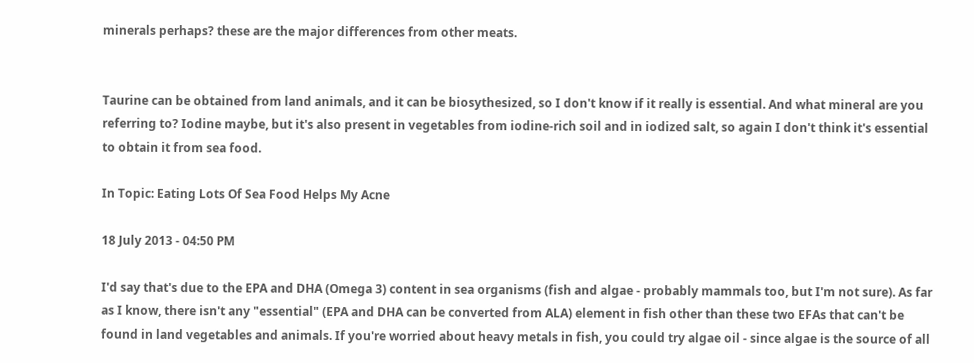minerals perhaps? these are the major differences from other meats.


Taurine can be obtained from land animals, and it can be biosythesized, so I don't know if it really is essential. And what mineral are you referring to? Iodine maybe, but it's also present in vegetables from iodine-rich soil and in iodized salt, so again I don't think it's essential to obtain it from sea food.

In Topic: Eating Lots Of Sea Food Helps My Acne

18 July 2013 - 04:50 PM

I'd say that's due to the EPA and DHA (Omega 3) content in sea organisms (fish and algae - probably mammals too, but I'm not sure). As far as I know, there isn't any "essential" (EPA and DHA can be converted from ALA) element in fish other than these two EFAs that can't be found in land vegetables and animals. If you're worried about heavy metals in fish, you could try algae oil - since algae is the source of all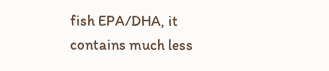fish EPA/DHA, it contains much less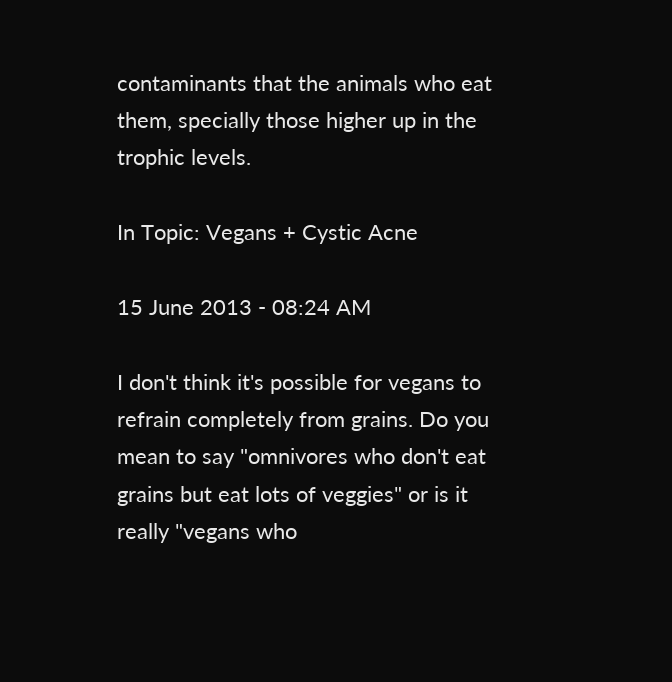contaminants that the animals who eat them, specially those higher up in the trophic levels.

In Topic: Vegans + Cystic Acne

15 June 2013 - 08:24 AM

I don't think it's possible for vegans to refrain completely from grains. Do you mean to say "omnivores who don't eat grains but eat lots of veggies" or is it really "vegans who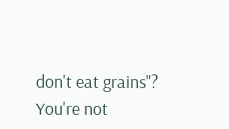don't eat grains"? You're not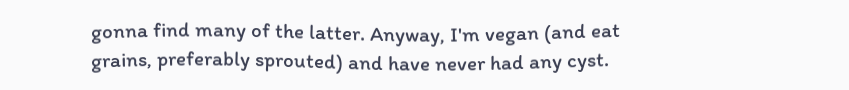gonna find many of the latter. Anyway, I'm vegan (and eat grains, preferably sprouted) and have never had any cyst.